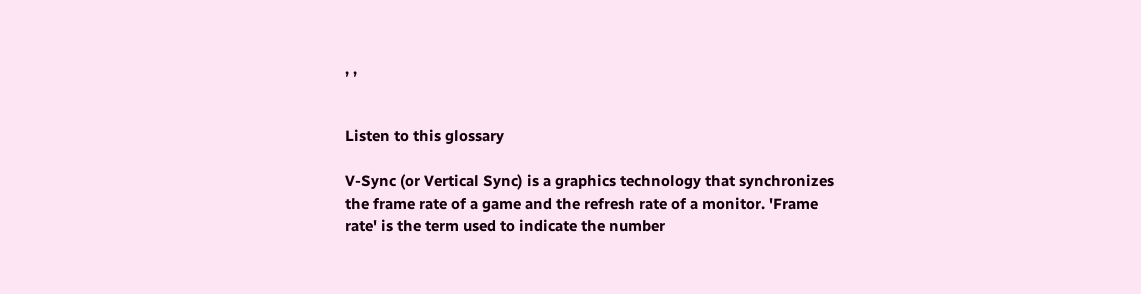, ,


Listen to this glossary

V-Sync (or Vertical Sync) is a graphics technology that synchronizes the frame rate of a game and the refresh rate of a monitor. 'Frame rate' is the term used to indicate the number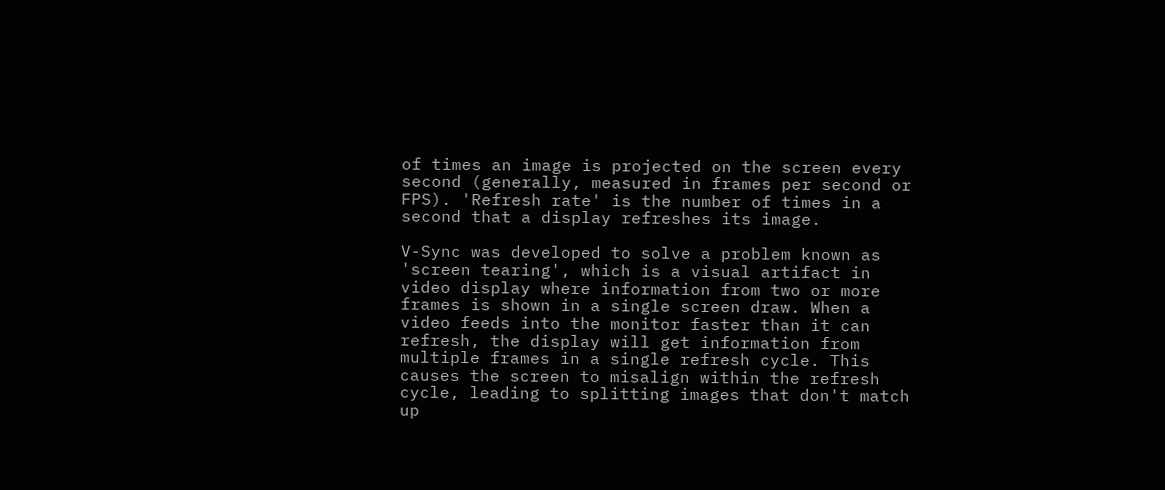of times an image is projected on the screen every second (generally, measured in frames per second or FPS). 'Refresh rate' is the number of times in a second that a display refreshes its image.

V-Sync was developed to solve a problem known as 'screen tearing', which is a visual artifact in video display where information from two or more frames is shown in a single screen draw. When a video feeds into the monitor faster than it can refresh, the display will get information from multiple frames in a single refresh cycle. This causes the screen to misalign within the refresh cycle, leading to splitting images that don't match up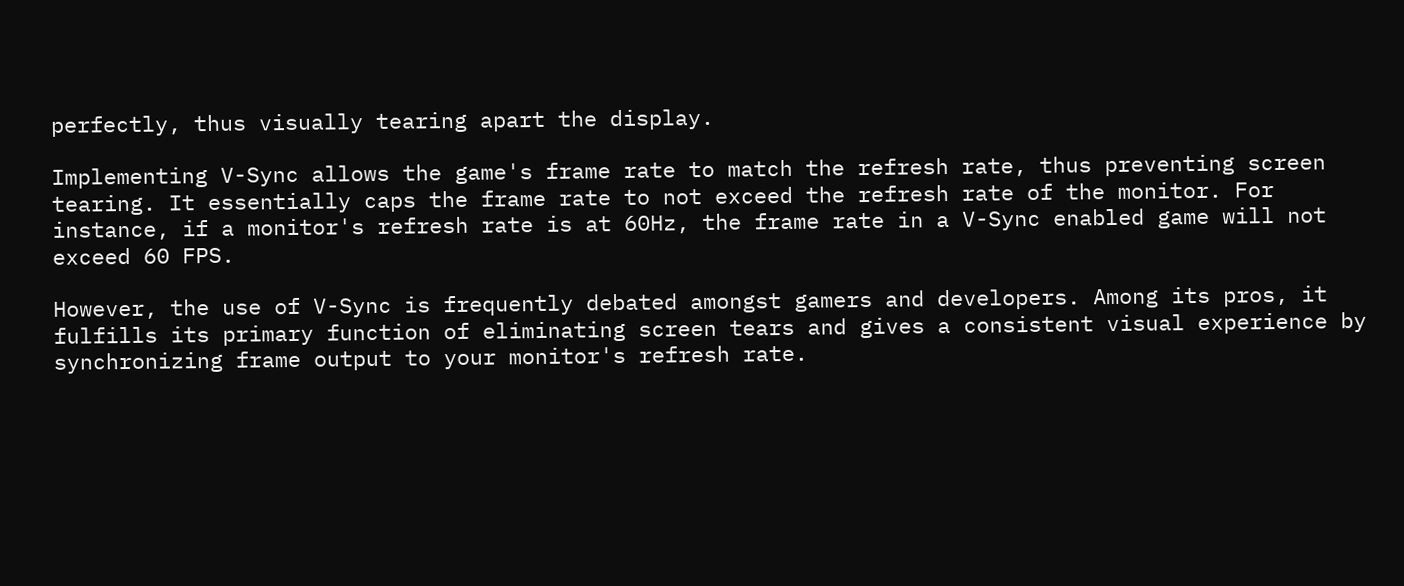perfectly, thus visually tearing apart the display.

Implementing V-Sync allows the game's frame rate to match the refresh rate, thus preventing screen tearing. It essentially caps the frame rate to not exceed the refresh rate of the monitor. For instance, if a monitor's refresh rate is at 60Hz, the frame rate in a V-Sync enabled game will not exceed 60 FPS.

However, the use of V-Sync is frequently debated amongst gamers and developers. Among its pros, it fulfills its primary function of eliminating screen tears and gives a consistent visual experience by synchronizing frame output to your monitor's refresh rate.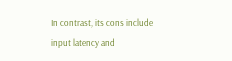In contrast, its cons include input latency and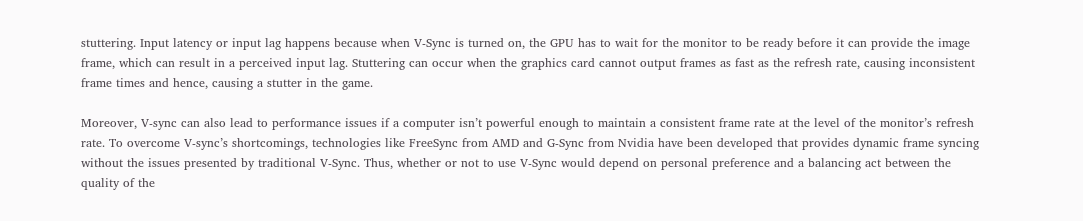stuttering. Input latency or input lag happens because when V-Sync is turned on, the GPU has to wait for the monitor to be ready before it can provide the image frame, which can result in a perceived input lag. Stuttering can occur when the graphics card cannot output frames as fast as the refresh rate, causing inconsistent frame times and hence, causing a stutter in the game.

Moreover, V-sync can also lead to performance issues if a computer isn’t powerful enough to maintain a consistent frame rate at the level of the monitor’s refresh rate. To overcome V-sync’s shortcomings, technologies like FreeSync from AMD and G-Sync from Nvidia have been developed that provides dynamic frame syncing without the issues presented by traditional V-Sync. Thus, whether or not to use V-Sync would depend on personal preference and a balancing act between the quality of the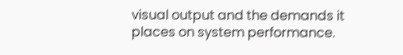visual output and the demands it places on system performance.